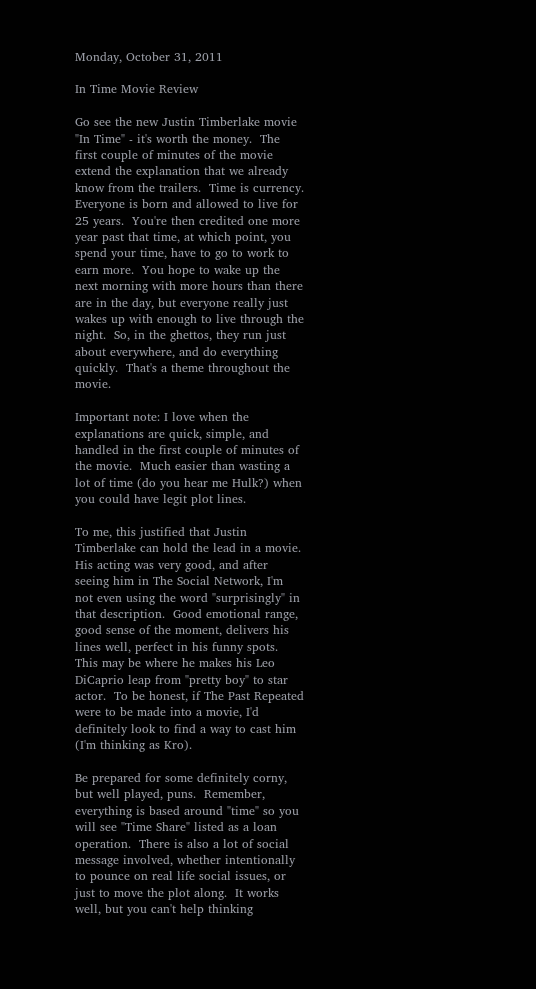Monday, October 31, 2011

In Time Movie Review

Go see the new Justin Timberlake movie "In Time" - it's worth the money.  The first couple of minutes of the movie extend the explanation that we already know from the trailers.  Time is currency.  Everyone is born and allowed to live for 25 years.  You're then credited one more year past that time, at which point, you spend your time, have to go to work to earn more.  You hope to wake up the next morning with more hours than there are in the day, but everyone really just wakes up with enough to live through the night.  So, in the ghettos, they run just about everywhere, and do everything quickly.  That's a theme throughout the movie.

Important note: I love when the explanations are quick, simple, and handled in the first couple of minutes of the movie.  Much easier than wasting a lot of time (do you hear me Hulk?) when you could have legit plot lines.

To me, this justified that Justin Timberlake can hold the lead in a movie.  His acting was very good, and after seeing him in The Social Network, I'm not even using the word "surprisingly" in that description.  Good emotional range, good sense of the moment, delivers his lines well, perfect in his funny spots.  This may be where he makes his Leo DiCaprio leap from "pretty boy" to star actor.  To be honest, if The Past Repeated were to be made into a movie, I'd definitely look to find a way to cast him (I'm thinking as Kro).

Be prepared for some definitely corny, but well played, puns.  Remember, everything is based around "time" so you will see "Time Share" listed as a loan operation.  There is also a lot of social message involved, whether intentionally to pounce on real life social issues, or just to move the plot along.  It works well, but you can't help thinking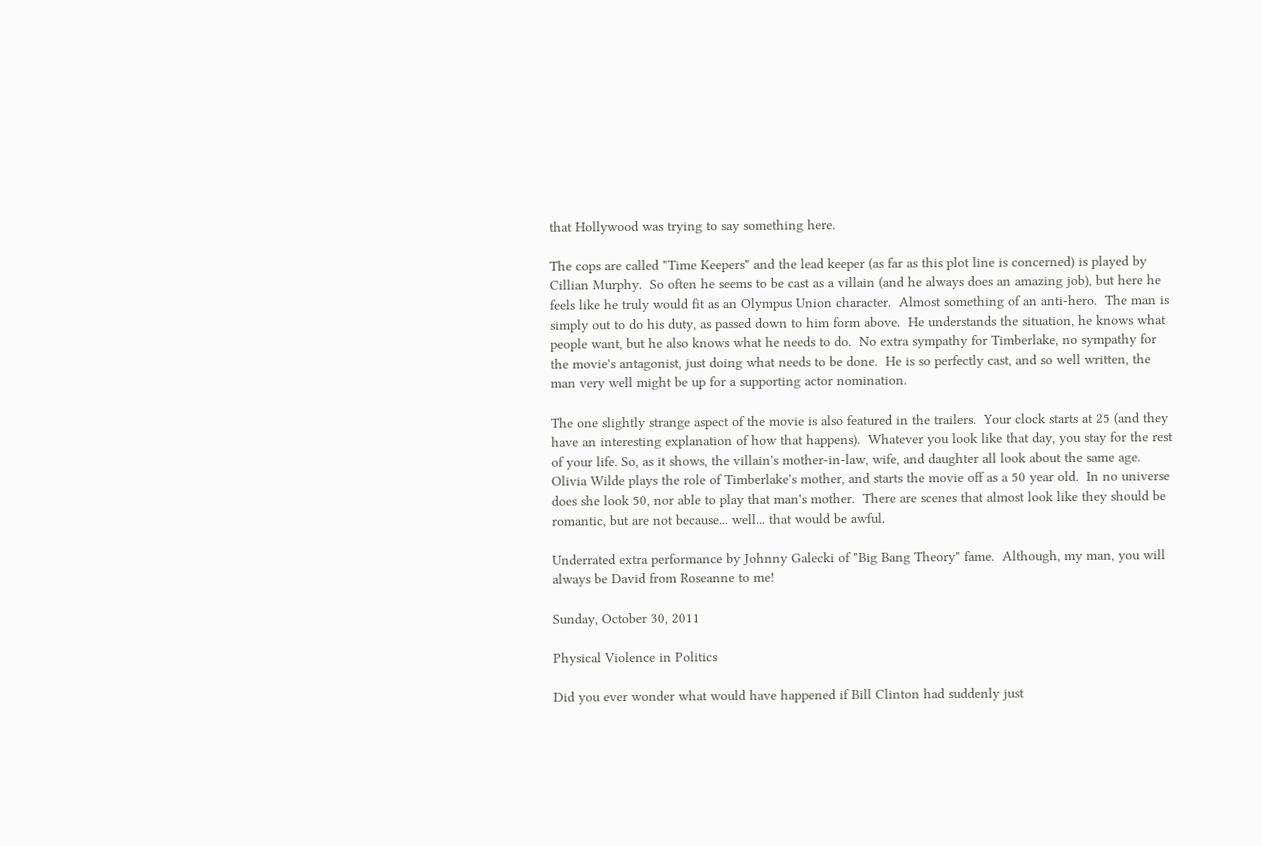that Hollywood was trying to say something here.

The cops are called "Time Keepers" and the lead keeper (as far as this plot line is concerned) is played by Cillian Murphy.  So often he seems to be cast as a villain (and he always does an amazing job), but here he feels like he truly would fit as an Olympus Union character.  Almost something of an anti-hero.  The man is simply out to do his duty, as passed down to him form above.  He understands the situation, he knows what people want, but he also knows what he needs to do.  No extra sympathy for Timberlake, no sympathy for the movie's antagonist, just doing what needs to be done.  He is so perfectly cast, and so well written, the man very well might be up for a supporting actor nomination.

The one slightly strange aspect of the movie is also featured in the trailers.  Your clock starts at 25 (and they have an interesting explanation of how that happens).  Whatever you look like that day, you stay for the rest of your life. So, as it shows, the villain's mother-in-law, wife, and daughter all look about the same age.  Olivia Wilde plays the role of Timberlake's mother, and starts the movie off as a 50 year old.  In no universe does she look 50, nor able to play that man's mother.  There are scenes that almost look like they should be romantic, but are not because... well... that would be awful.

Underrated extra performance by Johnny Galecki of "Big Bang Theory" fame.  Although, my man, you will always be David from Roseanne to me!

Sunday, October 30, 2011

Physical Violence in Politics

Did you ever wonder what would have happened if Bill Clinton had suddenly just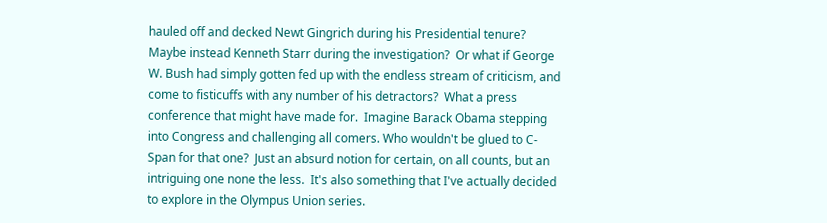hauled off and decked Newt Gingrich during his Presidential tenure?  Maybe instead Kenneth Starr during the investigation?  Or what if George W. Bush had simply gotten fed up with the endless stream of criticism, and come to fisticuffs with any number of his detractors?  What a press conference that might have made for.  Imagine Barack Obama stepping into Congress and challenging all comers. Who wouldn't be glued to C-Span for that one?  Just an absurd notion for certain, on all counts, but an intriguing one none the less.  It's also something that I've actually decided to explore in the Olympus Union series.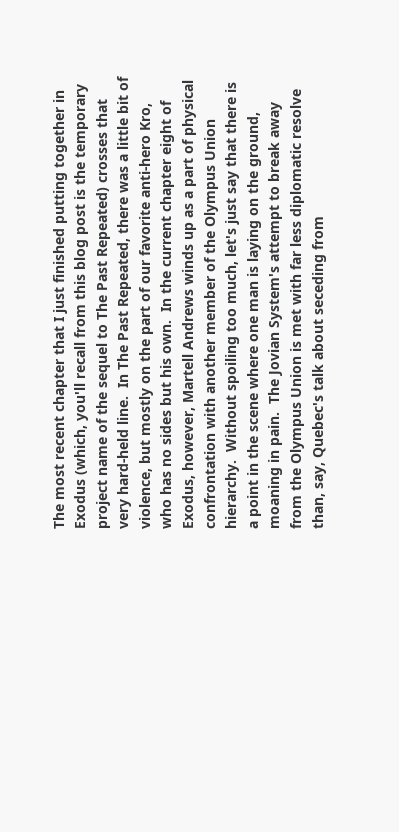The most recent chapter that I just finished putting together in Exodus (which, you'll recall from this blog post is the temporary project name of the sequel to The Past Repeated) crosses that very hard-held line.  In The Past Repeated, there was a little bit of violence, but mostly on the part of our favorite anti-hero Kro, who has no sides but his own.  In the current chapter eight of Exodus, however, Martell Andrews winds up as a part of physical confrontation with another member of the Olympus Union hierarchy.  Without spoiling too much, let's just say that there is a point in the scene where one man is laying on the ground, moaning in pain.  The Jovian System's attempt to break away from the Olympus Union is met with far less diplomatic resolve than, say, Quebec's talk about seceding from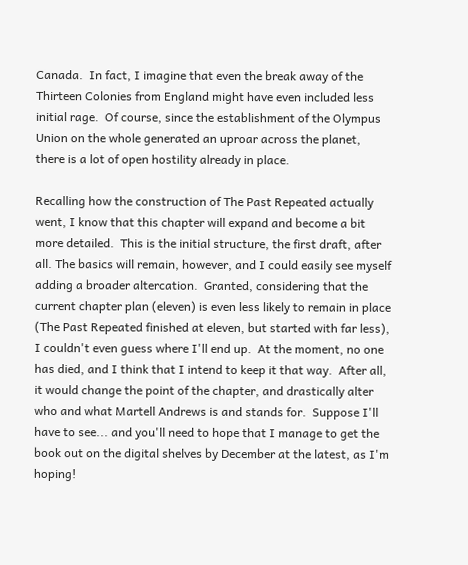Canada.  In fact, I imagine that even the break away of the Thirteen Colonies from England might have even included less initial rage.  Of course, since the establishment of the Olympus Union on the whole generated an uproar across the planet, there is a lot of open hostility already in place.

Recalling how the construction of The Past Repeated actually went, I know that this chapter will expand and become a bit more detailed.  This is the initial structure, the first draft, after all. The basics will remain, however, and I could easily see myself adding a broader altercation.  Granted, considering that the current chapter plan (eleven) is even less likely to remain in place (The Past Repeated finished at eleven, but started with far less), I couldn't even guess where I'll end up.  At the moment, no one has died, and I think that I intend to keep it that way.  After all, it would change the point of the chapter, and drastically alter who and what Martell Andrews is and stands for.  Suppose I'll have to see... and you'll need to hope that I manage to get the book out on the digital shelves by December at the latest, as I'm hoping!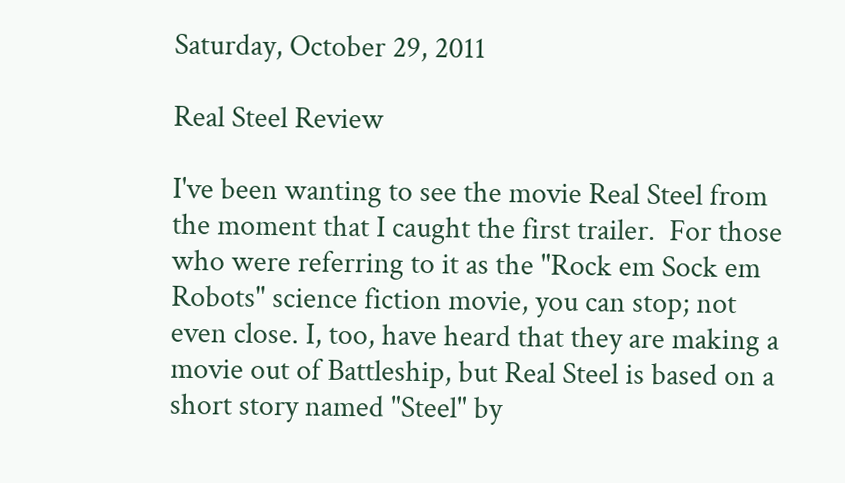Saturday, October 29, 2011

Real Steel Review

I've been wanting to see the movie Real Steel from the moment that I caught the first trailer.  For those who were referring to it as the "Rock em Sock em Robots" science fiction movie, you can stop; not even close. I, too, have heard that they are making a movie out of Battleship, but Real Steel is based on a short story named "Steel" by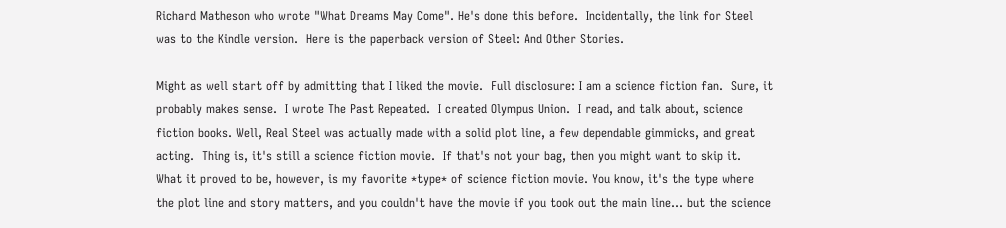Richard Matheson who wrote "What Dreams May Come". He's done this before.  Incidentally, the link for Steel was to the Kindle version.  Here is the paperback version of Steel: And Other Stories.

Might as well start off by admitting that I liked the movie.  Full disclosure: I am a science fiction fan.  Sure, it probably makes sense.  I wrote The Past Repeated.  I created Olympus Union.  I read, and talk about, science fiction books. Well, Real Steel was actually made with a solid plot line, a few dependable gimmicks, and great acting.  Thing is, it's still a science fiction movie.  If that's not your bag, then you might want to skip it.  What it proved to be, however, is my favorite *type* of science fiction movie. You know, it's the type where the plot line and story matters, and you couldn't have the movie if you took out the main line... but the science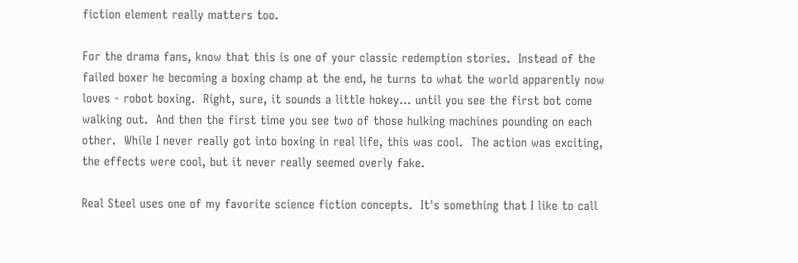fiction element really matters too.

For the drama fans, know that this is one of your classic redemption stories.  Instead of the failed boxer he becoming a boxing champ at the end, he turns to what the world apparently now loves - robot boxing.  Right, sure, it sounds a little hokey... until you see the first bot come walking out.  And then the first time you see two of those hulking machines pounding on each other.  While I never really got into boxing in real life, this was cool.  The action was exciting, the effects were cool, but it never really seemed overly fake.

Real Steel uses one of my favorite science fiction concepts.  It's something that I like to call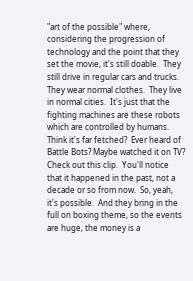"art of the possible" where, considering the progression of technology and the point that they set the movie, it's still doable.  They still drive in regular cars and trucks.  They wear normal clothes.  They live in normal cities.  It's just that the fighting machines are these robots which are controlled by humans.  Think it's far fetched?  Ever heard of Battle Bots? Maybe watched it on TV?  Check out this clip.  You'll notice that it happened in the past, not a decade or so from now.  So, yeah, it's possible.  And they bring in the full on boxing theme, so the events are huge, the money is a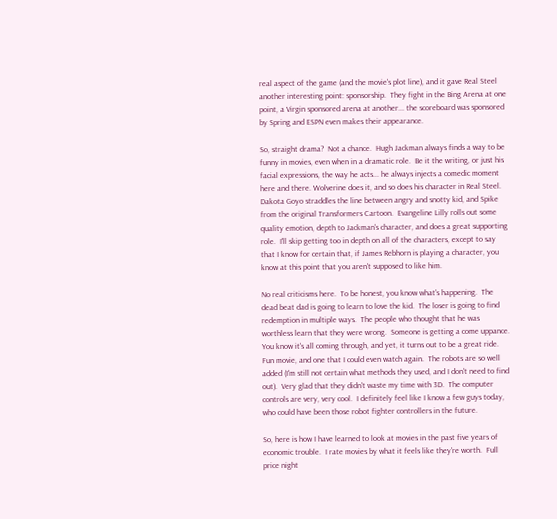real aspect of the game (and the movie's plot line), and it gave Real Steel another interesting point: sponsorship.  They fight in the Bing Arena at one point, a Virgin sponsored arena at another... the scoreboard was sponsored by Spring and ESPN even makes their appearance.

So, straight drama?  Not a chance.  Hugh Jackman always finds a way to be funny in movies, even when in a dramatic role.  Be it the writing, or just his facial expressions, the way he acts... he always injects a comedic moment here and there. Wolverine does it, and so does his character in Real Steel.  Dakota Goyo straddles the line between angry and snotty kid, and Spike from the original Transformers Cartoon.  Evangeline Lilly rolls out some quality emotion, depth to Jackman's character, and does a great supporting role.  I'll skip getting too in depth on all of the characters, except to say that I know for certain that, if James Rebhorn is playing a character, you know at this point that you aren't supposed to like him.

No real criticisms here.  To be honest, you know what's happening.  The dead beat dad is going to learn to love the kid.  The loser is going to find redemption in multiple ways.  The people who thought that he was worthless learn that they were wrong.  Someone is getting a come uppance.  You know it's all coming through, and yet, it turns out to be a great ride.  Fun movie, and one that I could even watch again.  The robots are so well added (I'm still not certain what methods they used, and I don't need to find out).  Very glad that they didn't waste my time with 3D.  The computer controls are very, very cool.  I definitely feel like I know a few guys today, who could have been those robot fighter controllers in the future.

So, here is how I have learned to look at movies in the past five years of economic trouble.  I rate movies by what it feels like they're worth.  Full price night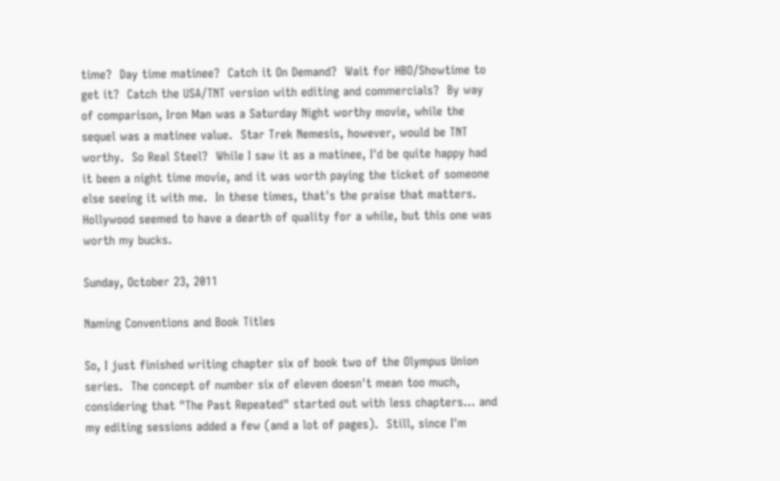time?  Day time matinee?  Catch it On Demand?  Wait for HBO/Showtime to get it?  Catch the USA/TNT version with editing and commercials?  By way of comparison, Iron Man was a Saturday Night worthy movie, while the sequel was a matinee value.  Star Trek Nemesis, however, would be TNT worthy.  So Real Steel?  While I saw it as a matinee, I'd be quite happy had it been a night time movie, and it was worth paying the ticket of someone else seeing it with me.  In these times, that's the praise that matters. Hollywood seemed to have a dearth of quality for a while, but this one was worth my bucks.

Sunday, October 23, 2011

Naming Conventions and Book Titles

So, I just finished writing chapter six of book two of the Olympus Union series.  The concept of number six of eleven doesn't mean too much, considering that "The Past Repeated" started out with less chapters... and my editing sessions added a few (and a lot of pages).  Still, since I'm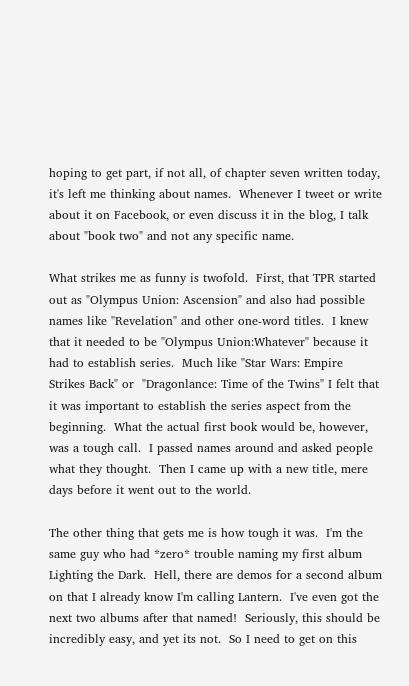hoping to get part, if not all, of chapter seven written today, it's left me thinking about names.  Whenever I tweet or write about it on Facebook, or even discuss it in the blog, I talk about "book two" and not any specific name.

What strikes me as funny is twofold.  First, that TPR started out as "Olympus Union: Ascension" and also had possible names like "Revelation" and other one-word titles.  I knew that it needed to be "Olympus Union:Whatever" because it had to establish series.  Much like "Star Wars: Empire Strikes Back" or  "Dragonlance: Time of the Twins" I felt that it was important to establish the series aspect from the beginning.  What the actual first book would be, however, was a tough call.  I passed names around and asked people what they thought.  Then I came up with a new title, mere days before it went out to the world.

The other thing that gets me is how tough it was.  I'm the same guy who had *zero* trouble naming my first album Lighting the Dark.  Hell, there are demos for a second album on that I already know I'm calling Lantern.  I've even got the next two albums after that named!  Seriously, this should be incredibly easy, and yet its not.  So I need to get on this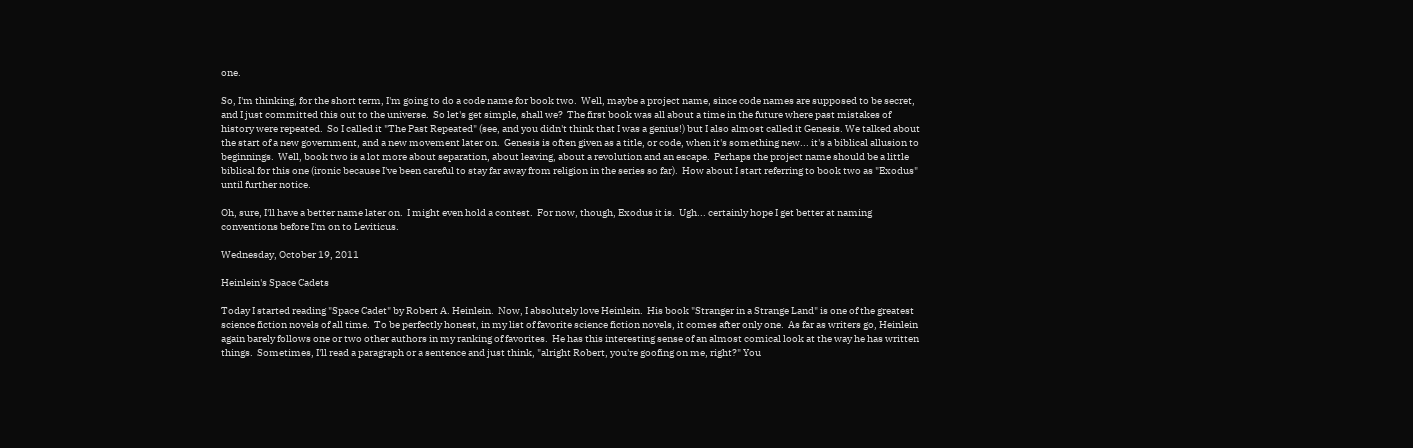one.

So, I'm thinking, for the short term, I'm going to do a code name for book two.  Well, maybe a project name, since code names are supposed to be secret, and I just committed this out to the universe.  So let's get simple, shall we?  The first book was all about a time in the future where past mistakes of history were repeated.  So I called it "The Past Repeated" (see, and you didn't think that I was a genius!) but I also almost called it Genesis. We talked about the start of a new government, and a new movement later on.  Genesis is often given as a title, or code, when it's something new... it's a biblical allusion to beginnings.  Well, book two is a lot more about separation, about leaving, about a revolution and an escape.  Perhaps the project name should be a little biblical for this one (ironic because I've been careful to stay far away from religion in the series so far).  How about I start referring to book two as "Exodus" until further notice.

Oh, sure, I'll have a better name later on.  I might even hold a contest.  For now, though, Exodus it is.  Ugh... certainly hope I get better at naming conventions before I'm on to Leviticus.

Wednesday, October 19, 2011

Heinlein's Space Cadets

Today I started reading "Space Cadet" by Robert A. Heinlein.  Now, I absolutely love Heinlein.  His book "Stranger in a Strange Land" is one of the greatest science fiction novels of all time.  To be perfectly honest, in my list of favorite science fiction novels, it comes after only one.  As far as writers go, Heinlein again barely follows one or two other authors in my ranking of favorites.  He has this interesting sense of an almost comical look at the way he has written things.  Sometimes, I'll read a paragraph or a sentence and just think, "alright Robert, you're goofing on me, right?" You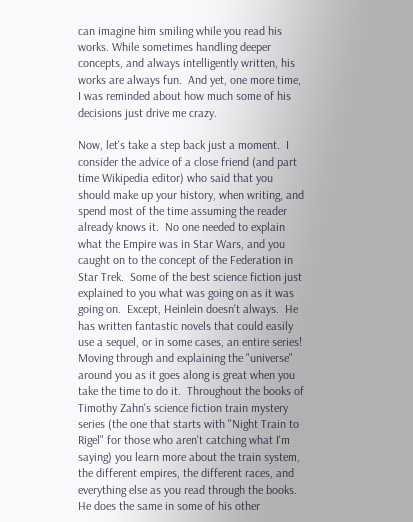can imagine him smiling while you read his works. While sometimes handling deeper concepts, and always intelligently written, his works are always fun.  And yet, one more time, I was reminded about how much some of his decisions just drive me crazy.

Now, let's take a step back just a moment.  I consider the advice of a close friend (and part time Wikipedia editor) who said that you should make up your history, when writing, and spend most of the time assuming the reader already knows it.  No one needed to explain what the Empire was in Star Wars, and you caught on to the concept of the Federation in Star Trek.  Some of the best science fiction just explained to you what was going on as it was going on.  Except, Heinlein doesn't always.  He has written fantastic novels that could easily use a sequel, or in some cases, an entire series!  Moving through and explaining the "universe" around you as it goes along is great when you take the time to do it.  Throughout the books of Timothy Zahn's science fiction train mystery series (the one that starts with "Night Train to Rigel" for those who aren't catching what I'm saying) you learn more about the train system, the different empires, the different races, and everything else as you read through the books.  He does the same in some of his other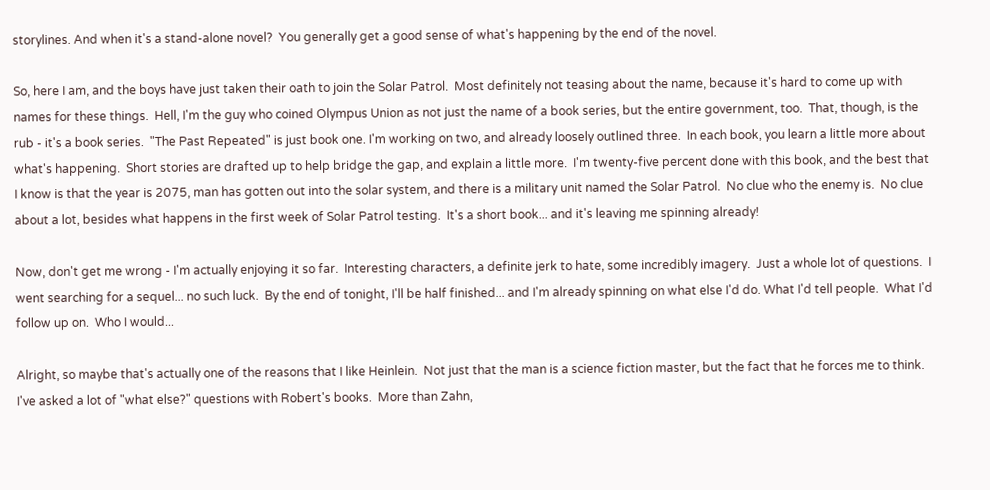storylines. And when it's a stand-alone novel?  You generally get a good sense of what's happening by the end of the novel.

So, here I am, and the boys have just taken their oath to join the Solar Patrol.  Most definitely not teasing about the name, because it's hard to come up with names for these things.  Hell, I'm the guy who coined Olympus Union as not just the name of a book series, but the entire government, too.  That, though, is the rub - it's a book series.  "The Past Repeated" is just book one. I'm working on two, and already loosely outlined three.  In each book, you learn a little more about what's happening.  Short stories are drafted up to help bridge the gap, and explain a little more.  I'm twenty-five percent done with this book, and the best that I know is that the year is 2075, man has gotten out into the solar system, and there is a military unit named the Solar Patrol.  No clue who the enemy is.  No clue about a lot, besides what happens in the first week of Solar Patrol testing.  It's a short book... and it's leaving me spinning already!

Now, don't get me wrong - I'm actually enjoying it so far.  Interesting characters, a definite jerk to hate, some incredibly imagery.  Just a whole lot of questions.  I went searching for a sequel... no such luck.  By the end of tonight, I'll be half finished... and I'm already spinning on what else I'd do. What I'd tell people.  What I'd follow up on.  Who I would...

Alright, so maybe that's actually one of the reasons that I like Heinlein.  Not just that the man is a science fiction master, but the fact that he forces me to think.  I've asked a lot of "what else?" questions with Robert's books.  More than Zahn,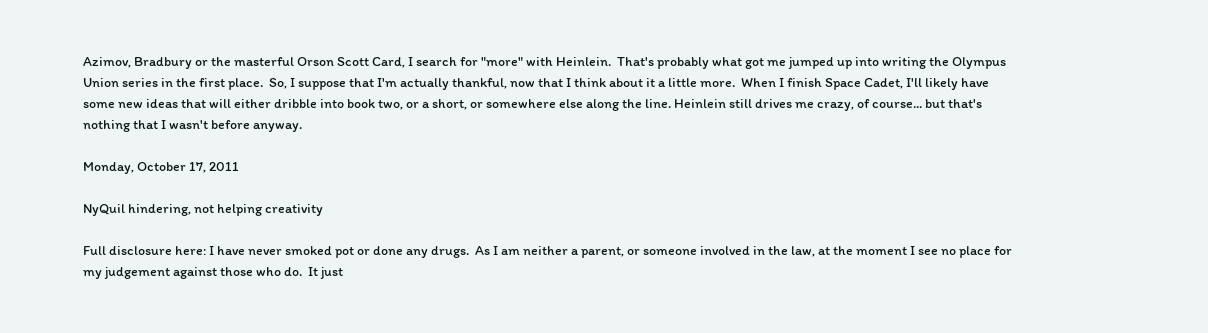Azimov, Bradbury or the masterful Orson Scott Card, I search for "more" with Heinlein.  That's probably what got me jumped up into writing the Olympus Union series in the first place.  So, I suppose that I'm actually thankful, now that I think about it a little more.  When I finish Space Cadet, I'll likely have some new ideas that will either dribble into book two, or a short, or somewhere else along the line. Heinlein still drives me crazy, of course... but that's nothing that I wasn't before anyway.

Monday, October 17, 2011

NyQuil hindering, not helping creativity

Full disclosure here: I have never smoked pot or done any drugs.  As I am neither a parent, or someone involved in the law, at the moment I see no place for my judgement against those who do.  It just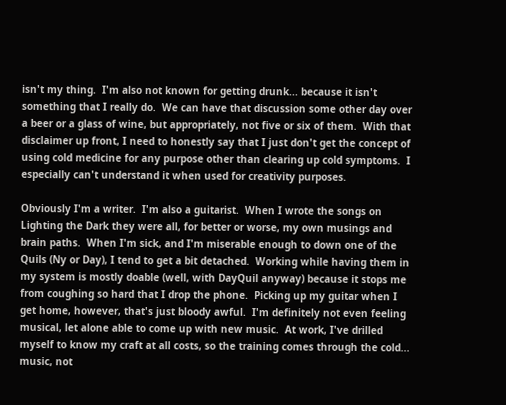isn't my thing.  I'm also not known for getting drunk... because it isn't something that I really do.  We can have that discussion some other day over a beer or a glass of wine, but appropriately, not five or six of them.  With that disclaimer up front, I need to honestly say that I just don't get the concept of using cold medicine for any purpose other than clearing up cold symptoms.  I especially can't understand it when used for creativity purposes.

Obviously I'm a writer.  I'm also a guitarist.  When I wrote the songs on Lighting the Dark they were all, for better or worse, my own musings and brain paths.  When I'm sick, and I'm miserable enough to down one of the Quils (Ny or Day), I tend to get a bit detached.  Working while having them in my system is mostly doable (well, with DayQuil anyway) because it stops me from coughing so hard that I drop the phone.  Picking up my guitar when I get home, however, that's just bloody awful.  I'm definitely not even feeling musical, let alone able to come up with new music.  At work, I've drilled myself to know my craft at all costs, so the training comes through the cold... music, not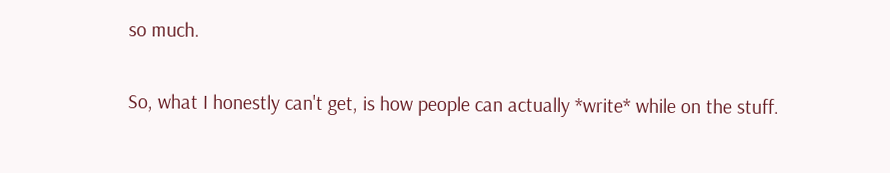so much.

So, what I honestly can't get, is how people can actually *write* while on the stuff.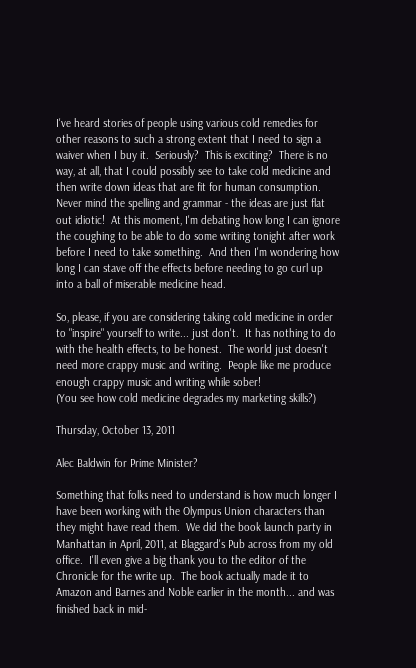I've heard stories of people using various cold remedies for other reasons to such a strong extent that I need to sign a waiver when I buy it.  Seriously?  This is exciting?  There is no way, at all, that I could possibly see to take cold medicine and then write down ideas that are fit for human consumption.  Never mind the spelling and grammar - the ideas are just flat out idiotic!  At this moment, I'm debating how long I can ignore the coughing to be able to do some writing tonight after work before I need to take something.  And then I'm wondering how long I can stave off the effects before needing to go curl up into a ball of miserable medicine head.

So, please, if you are considering taking cold medicine in order to "inspire" yourself to write... just don't.  It has nothing to do with the health effects, to be honest.  The world just doesn't need more crappy music and writing.  People like me produce enough crappy music and writing while sober!
(You see how cold medicine degrades my marketing skills?)

Thursday, October 13, 2011

Alec Baldwin for Prime Minister?

Something that folks need to understand is how much longer I have been working with the Olympus Union characters than they might have read them.  We did the book launch party in Manhattan in April, 2011, at Blaggard's Pub across from my old office.  I'll even give a big thank you to the editor of the Chronicle for the write up.  The book actually made it to Amazon and Barnes and Noble earlier in the month... and was finished back in mid-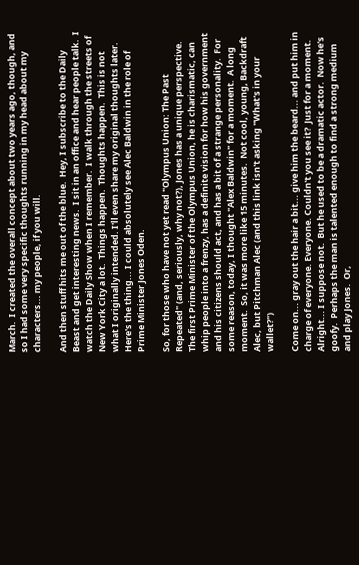March.  I created the overall concept about two years ago, though, and so I had some very specific thoughts running in my head about my characters... my people, if you will.

And then stuff hits me out of the blue.  Hey, I subscribe to the Daily Beast and get interesting news.  I sit in an office and hear people talk.  I watch the Daily Show when I remember.  I walk through the streets of New York City a lot.  Things happen.  Thoughts happen.  This is not what I originally intended. I'll even share my original thoughts later.  Here's the thing... I could absolutely see Alec Baldwin in the role of Prime Minister Jones Oden.

So, for those who have not yet read "Olympus Union: The Past Repeated" (and, seriously, why not?), Jones has a unique perspective.  The first Prime Minister of the Olympus Union, he is charismatic, can whip people into a frenzy, has a definite vision for how his government and his citizens should act, and has a bit of a strange personality.  For some reason, today, I thought "Alex Baldwin" for a moment.  A long moment.  So, it was more like 15 minutes.  Not cool, young, Backdraft Alec, but Pitchman Alec (and this link isn't asking "What's in your wallet?")

Come on... gray out the hair a bit... give him the beard... and put him in charge of everyone. Everyone. Couldn't you see it?  Just for a moment.  Alright... I suppose not.  But he used to be a dramatic actor.  Now he's goofy.  Perhaps the man is talented enough to find a strong medium and play Jones.  Or,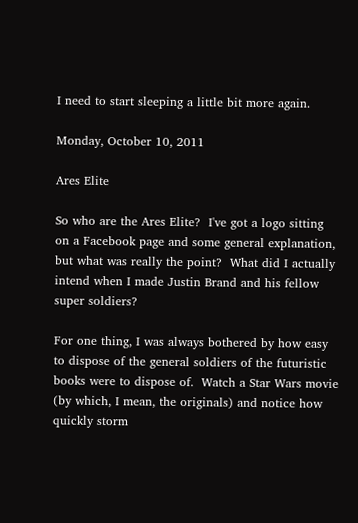I need to start sleeping a little bit more again.

Monday, October 10, 2011

Ares Elite

So who are the Ares Elite?  I've got a logo sitting on a Facebook page and some general explanation, but what was really the point?  What did I actually intend when I made Justin Brand and his fellow super soldiers?

For one thing, I was always bothered by how easy to dispose of the general soldiers of the futuristic books were to dispose of.  Watch a Star Wars movie (by which, I mean, the originals) and notice how quickly storm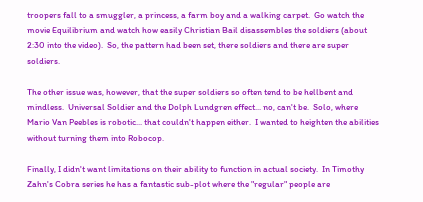troopers fall to a smuggler, a princess, a farm boy and a walking carpet.  Go watch the movie Equilibrium and watch how easily Christian Bail disassembles the soldiers (about 2:30 into the video).  So, the pattern had been set, there soldiers and there are super soldiers.

The other issue was, however, that the super soldiers so often tend to be hellbent and mindless.  Universal Soldier and the Dolph Lundgren effect... no, can't be.  Solo, where Mario Van Peebles is robotic... that couldn't happen either.  I wanted to heighten the abilities without turning them into Robocop.

Finally, I didn't want limitations on their ability to function in actual society.  In Timothy Zahn's Cobra series he has a fantastic sub-plot where the "regular" people are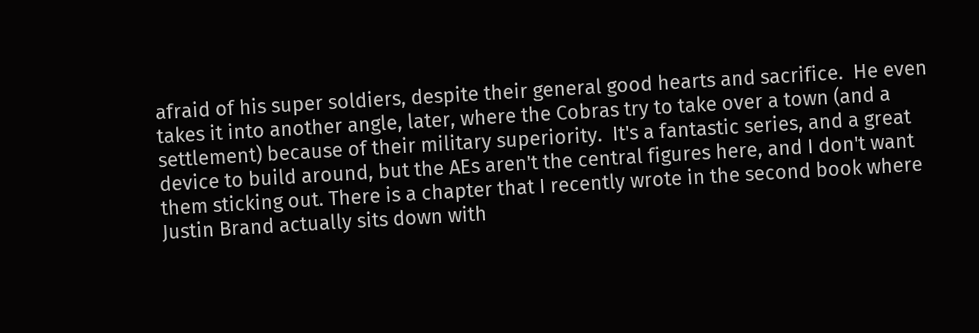afraid of his super soldiers, despite their general good hearts and sacrifice.  He even takes it into another angle, later, where the Cobras try to take over a town (and a settlement) because of their military superiority.  It's a fantastic series, and a great device to build around, but the AEs aren't the central figures here, and I don't want them sticking out. There is a chapter that I recently wrote in the second book where Justin Brand actually sits down with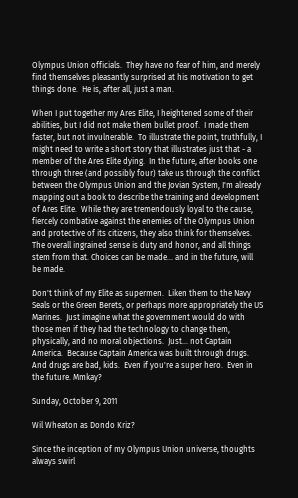Olympus Union officials.  They have no fear of him, and merely find themselves pleasantly surprised at his motivation to get things done.  He is, after all, just a man.

When I put together my Ares Elite, I heightened some of their abilities, but I did not make them bullet proof.  I made them faster, but not invulnerable.  To illustrate the point, truthfully, I might need to write a short story that illustrates just that - a member of the Ares Elite dying.  In the future, after books one through three (and possibly four) take us through the conflict between the Olympus Union and the Jovian System, I'm already mapping out a book to describe the training and development of Ares Elite.  While they are tremendously loyal to the cause, fiercely combative against the enemies of the Olympus Union and protective of its citizens, they also think for themselves.  The overall ingrained sense is duty and honor, and all things stem from that. Choices can be made... and in the future, will be made.

Don't think of my Elite as supermen.  Liken them to the Navy Seals or the Green Berets, or perhaps more appropriately the US Marines.  Just imagine what the government would do with those men if they had the technology to change them, physically, and no moral objections.  Just... not Captain America.  Because Captain America was built through drugs.  And drugs are bad, kids.  Even if you're a super hero.  Even in the future. Mmkay?

Sunday, October 9, 2011

Wil Wheaton as Dondo Kriz?

Since the inception of my Olympus Union universe, thoughts always swirl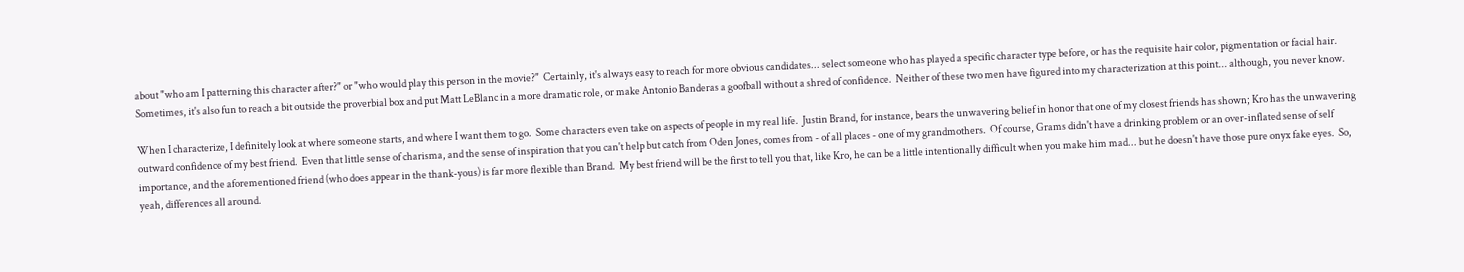about "who am I patterning this character after?" or "who would play this person in the movie?"  Certainly, it's always easy to reach for more obvious candidates... select someone who has played a specific character type before, or has the requisite hair color, pigmentation or facial hair.  Sometimes, it's also fun to reach a bit outside the proverbial box and put Matt LeBlanc in a more dramatic role, or make Antonio Banderas a goofball without a shred of confidence.  Neither of these two men have figured into my characterization at this point... although, you never know.

When I characterize, I definitely look at where someone starts, and where I want them to go.  Some characters even take on aspects of people in my real life.  Justin Brand, for instance, bears the unwavering belief in honor that one of my closest friends has shown; Kro has the unwavering outward confidence of my best friend.  Even that little sense of charisma, and the sense of inspiration that you can't help but catch from Oden Jones, comes from - of all places - one of my grandmothers.  Of course, Grams didn't have a drinking problem or an over-inflated sense of self importance, and the aforementioned friend (who does appear in the thank-yous) is far more flexible than Brand.  My best friend will be the first to tell you that, like Kro, he can be a little intentionally difficult when you make him mad... but he doesn't have those pure onyx fake eyes.  So, yeah, differences all around.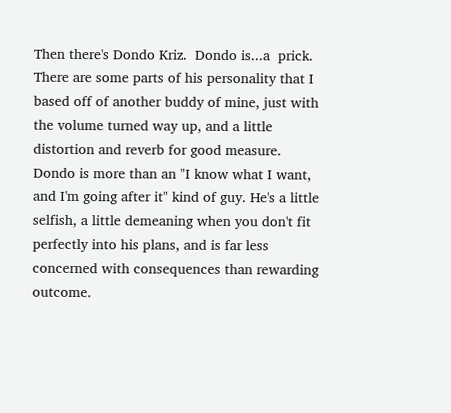Then there's Dondo Kriz.  Dondo is...a  prick.  There are some parts of his personality that I based off of another buddy of mine, just with the volume turned way up, and a little distortion and reverb for good measure.  Dondo is more than an "I know what I want, and I'm going after it" kind of guy. He's a little selfish, a little demeaning when you don't fit perfectly into his plans, and is far less concerned with consequences than rewarding outcome.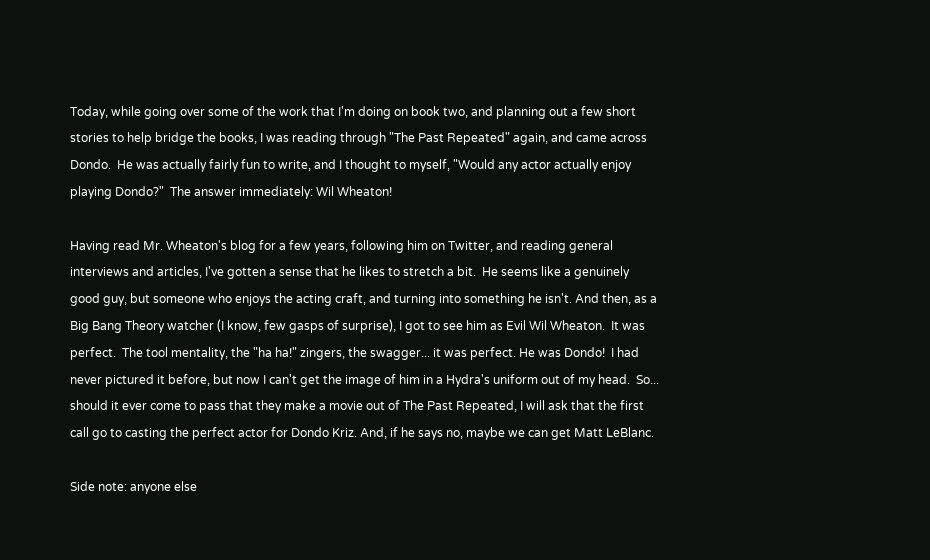Today, while going over some of the work that I'm doing on book two, and planning out a few short stories to help bridge the books, I was reading through "The Past Repeated" again, and came across Dondo.  He was actually fairly fun to write, and I thought to myself, "Would any actor actually enjoy playing Dondo?"  The answer immediately: Wil Wheaton!

Having read Mr. Wheaton's blog for a few years, following him on Twitter, and reading general interviews and articles, I've gotten a sense that he likes to stretch a bit.  He seems like a genuinely good guy, but someone who enjoys the acting craft, and turning into something he isn't. And then, as a Big Bang Theory watcher (I know, few gasps of surprise), I got to see him as Evil Wil Wheaton.  It was perfect.  The tool mentality, the "ha ha!" zingers, the swagger... it was perfect. He was Dondo!  I had never pictured it before, but now I can't get the image of him in a Hydra's uniform out of my head.  So... should it ever come to pass that they make a movie out of The Past Repeated, I will ask that the first call go to casting the perfect actor for Dondo Kriz. And, if he says no, maybe we can get Matt LeBlanc.

Side note: anyone else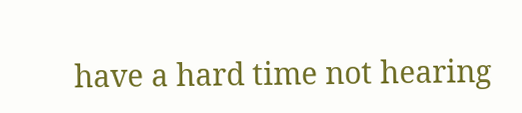have a hard time not hearing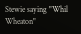Stewie saying "Whil Wheaton"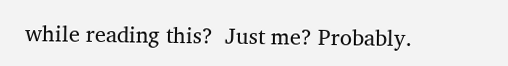while reading this?  Just me? Probably.